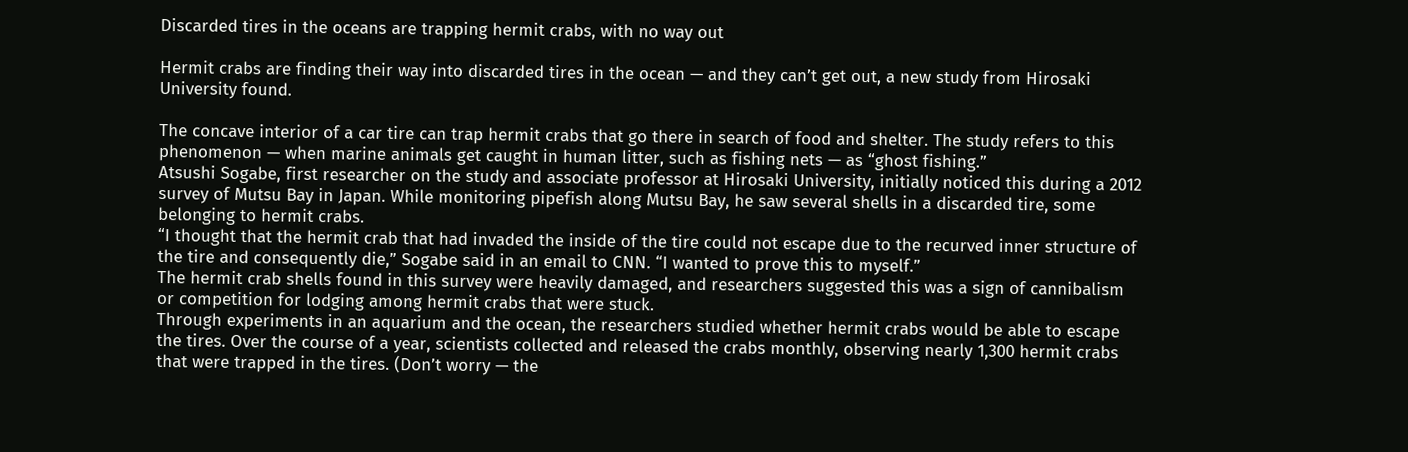Discarded tires in the oceans are trapping hermit crabs, with no way out

Hermit crabs are finding their way into discarded tires in the ocean — and they can’t get out, a new study from Hirosaki University found.

The concave interior of a car tire can trap hermit crabs that go there in search of food and shelter. The study refers to this phenomenon — when marine animals get caught in human litter, such as fishing nets — as “ghost fishing.”
Atsushi Sogabe, first researcher on the study and associate professor at Hirosaki University, initially noticed this during a 2012 survey of Mutsu Bay in Japan. While monitoring pipefish along Mutsu Bay, he saw several shells in a discarded tire, some belonging to hermit crabs.
“I thought that the hermit crab that had invaded the inside of the tire could not escape due to the recurved inner structure of the tire and consequently die,” Sogabe said in an email to CNN. “I wanted to prove this to myself.”
The hermit crab shells found in this survey were heavily damaged, and researchers suggested this was a sign of cannibalism or competition for lodging among hermit crabs that were stuck.
Through experiments in an aquarium and the ocean, the researchers studied whether hermit crabs would be able to escape the tires. Over the course of a year, scientists collected and released the crabs monthly, observing nearly 1,300 hermit crabs that were trapped in the tires. (Don’t worry — the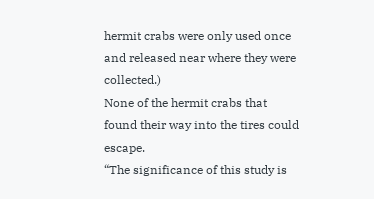hermit crabs were only used once and released near where they were collected.)
None of the hermit crabs that found their way into the tires could escape.
“The significance of this study is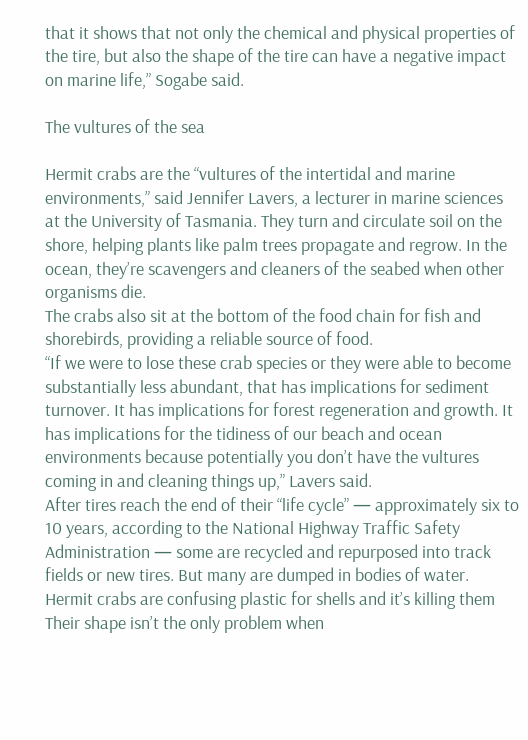that it shows that not only the chemical and physical properties of the tire, but also the shape of the tire can have a negative impact on marine life,” Sogabe said.

The vultures of the sea

Hermit crabs are the “vultures of the intertidal and marine environments,” said Jennifer Lavers, a lecturer in marine sciences at the University of Tasmania. They turn and circulate soil on the shore, helping plants like palm trees propagate and regrow. In the ocean, they’re scavengers and cleaners of the seabed when other organisms die.
The crabs also sit at the bottom of the food chain for fish and shorebirds, providing a reliable source of food.
“If we were to lose these crab species or they were able to become substantially less abundant, that has implications for sediment turnover. It has implications for forest regeneration and growth. It has implications for the tidiness of our beach and ocean environments because potentially you don’t have the vultures coming in and cleaning things up,” Lavers said.
After tires reach the end of their “life cycle” — approximately six to 10 years, according to the National Highway Traffic Safety Administration — some are recycled and repurposed into track fields or new tires. But many are dumped in bodies of water.
Hermit crabs are confusing plastic for shells and it’s killing them
Their shape isn’t the only problem when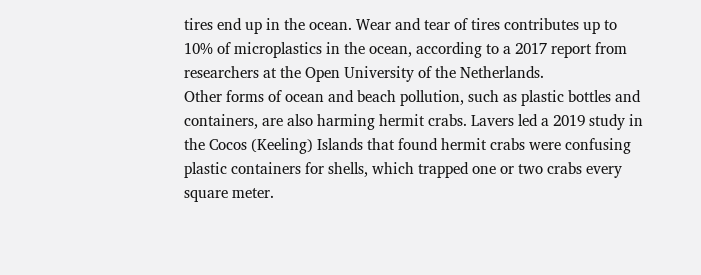tires end up in the ocean. Wear and tear of tires contributes up to 10% of microplastics in the ocean, according to a 2017 report from researchers at the Open University of the Netherlands.
Other forms of ocean and beach pollution, such as plastic bottles and containers, are also harming hermit crabs. Lavers led a 2019 study in the Cocos (Keeling) Islands that found hermit crabs were confusing plastic containers for shells, which trapped one or two crabs every square meter.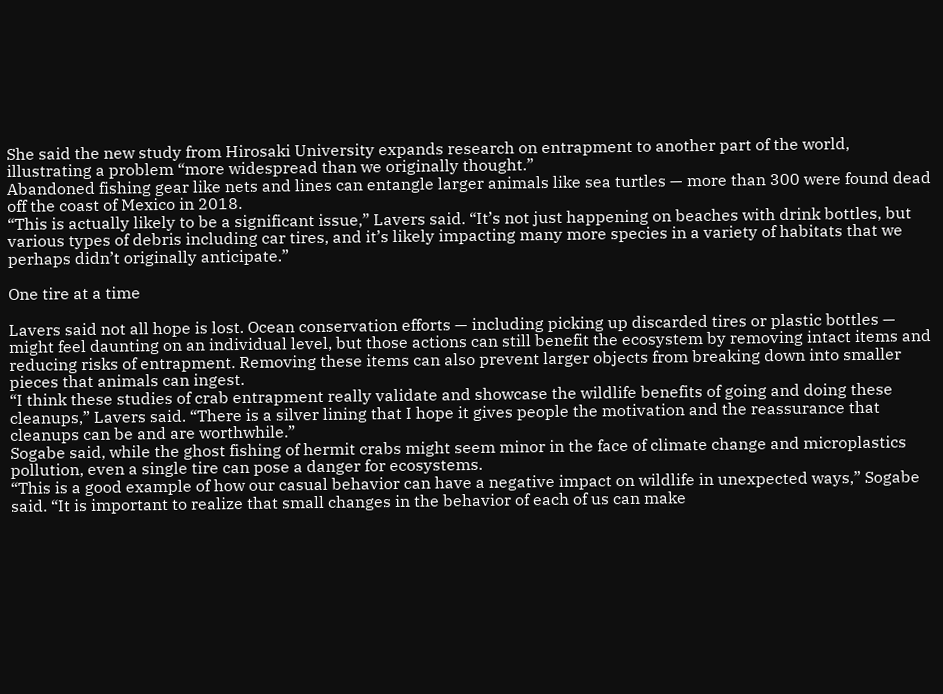She said the new study from Hirosaki University expands research on entrapment to another part of the world, illustrating a problem “more widespread than we originally thought.”
Abandoned fishing gear like nets and lines can entangle larger animals like sea turtles — more than 300 were found dead off the coast of Mexico in 2018.
“This is actually likely to be a significant issue,” Lavers said. “It’s not just happening on beaches with drink bottles, but various types of debris including car tires, and it’s likely impacting many more species in a variety of habitats that we perhaps didn’t originally anticipate.”

One tire at a time

Lavers said not all hope is lost. Ocean conservation efforts — including picking up discarded tires or plastic bottles — might feel daunting on an individual level, but those actions can still benefit the ecosystem by removing intact items and reducing risks of entrapment. Removing these items can also prevent larger objects from breaking down into smaller pieces that animals can ingest.
“I think these studies of crab entrapment really validate and showcase the wildlife benefits of going and doing these cleanups,” Lavers said. “There is a silver lining that I hope it gives people the motivation and the reassurance that cleanups can be and are worthwhile.”
Sogabe said, while the ghost fishing of hermit crabs might seem minor in the face of climate change and microplastics pollution, even a single tire can pose a danger for ecosystems.
“This is a good example of how our casual behavior can have a negative impact on wildlife in unexpected ways,” Sogabe said. “It is important to realize that small changes in the behavior of each of us can make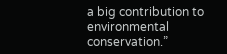a big contribution to environmental conservation.”